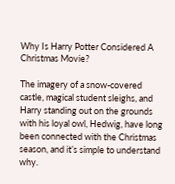Why Is Harry Potter Considered A Christmas Movie?

The imagery of a snow-covered castle, magical student sleighs, and Harry standing out on the grounds with his loyal owl, Hedwig, have long been connected with the Christmas season, and it’s simple to understand why.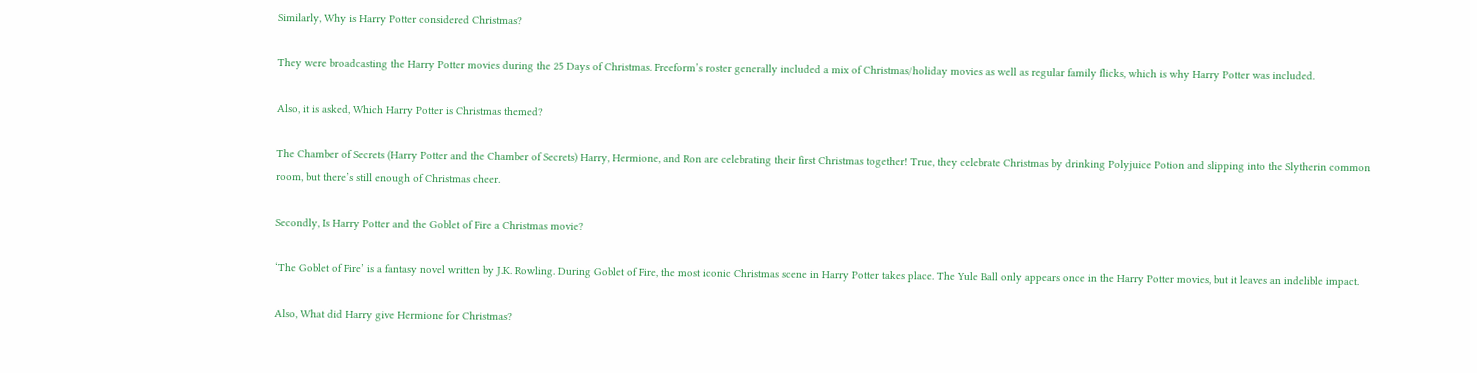Similarly, Why is Harry Potter considered Christmas?

They were broadcasting the Harry Potter movies during the 25 Days of Christmas. Freeform’s roster generally included a mix of Christmas/holiday movies as well as regular family flicks, which is why Harry Potter was included.

Also, it is asked, Which Harry Potter is Christmas themed?

The Chamber of Secrets (Harry Potter and the Chamber of Secrets) Harry, Hermione, and Ron are celebrating their first Christmas together! True, they celebrate Christmas by drinking Polyjuice Potion and slipping into the Slytherin common room, but there’s still enough of Christmas cheer.

Secondly, Is Harry Potter and the Goblet of Fire a Christmas movie?

‘The Goblet of Fire’ is a fantasy novel written by J.K. Rowling. During Goblet of Fire, the most iconic Christmas scene in Harry Potter takes place. The Yule Ball only appears once in the Harry Potter movies, but it leaves an indelible impact.

Also, What did Harry give Hermione for Christmas?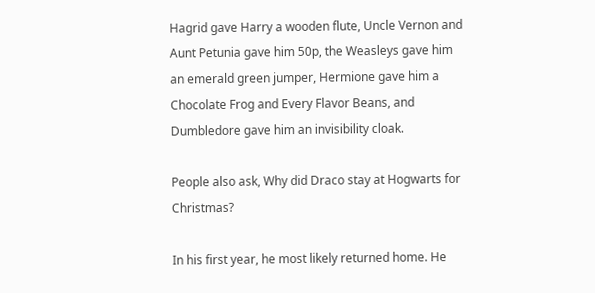Hagrid gave Harry a wooden flute, Uncle Vernon and Aunt Petunia gave him 50p, the Weasleys gave him an emerald green jumper, Hermione gave him a Chocolate Frog and Every Flavor Beans, and Dumbledore gave him an invisibility cloak.

People also ask, Why did Draco stay at Hogwarts for Christmas?

In his first year, he most likely returned home. He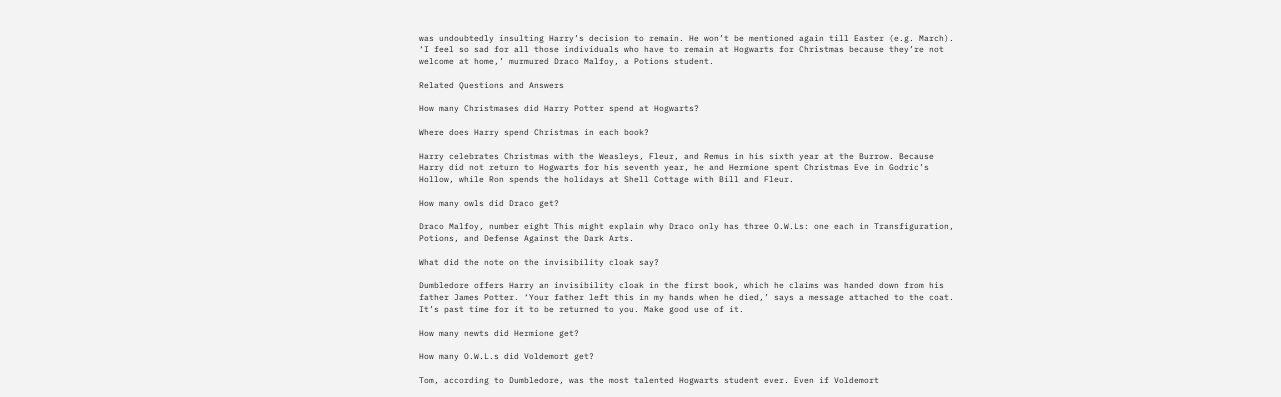was undoubtedly insulting Harry’s decision to remain. He won’t be mentioned again till Easter (e.g. March). ‘I feel so sad for all those individuals who have to remain at Hogwarts for Christmas because they’re not welcome at home,’ murmured Draco Malfoy, a Potions student.

Related Questions and Answers

How many Christmases did Harry Potter spend at Hogwarts?

Where does Harry spend Christmas in each book?

Harry celebrates Christmas with the Weasleys, Fleur, and Remus in his sixth year at the Burrow. Because Harry did not return to Hogwarts for his seventh year, he and Hermione spent Christmas Eve in Godric’s Hollow, while Ron spends the holidays at Shell Cottage with Bill and Fleur.

How many owls did Draco get?

Draco Malfoy, number eight This might explain why Draco only has three O.W.Ls: one each in Transfiguration, Potions, and Defense Against the Dark Arts.

What did the note on the invisibility cloak say?

Dumbledore offers Harry an invisibility cloak in the first book, which he claims was handed down from his father James Potter. ‘Your father left this in my hands when he died,’ says a message attached to the coat. It’s past time for it to be returned to you. Make good use of it.

How many newts did Hermione get?

How many O.W.L.s did Voldemort get?

Tom, according to Dumbledore, was the most talented Hogwarts student ever. Even if Voldemort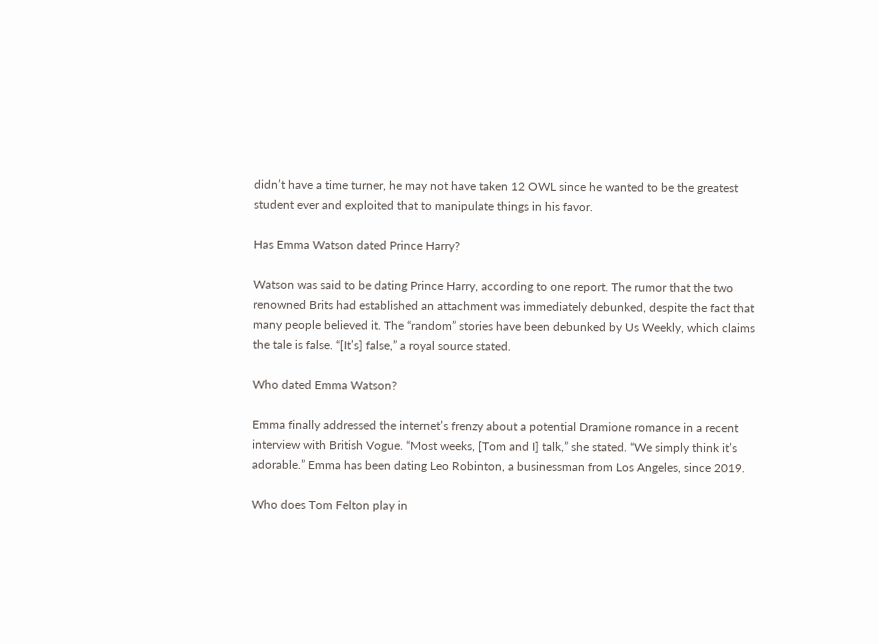didn’t have a time turner, he may not have taken 12 OWL since he wanted to be the greatest student ever and exploited that to manipulate things in his favor.

Has Emma Watson dated Prince Harry?

Watson was said to be dating Prince Harry, according to one report. The rumor that the two renowned Brits had established an attachment was immediately debunked, despite the fact that many people believed it. The “random” stories have been debunked by Us Weekly, which claims the tale is false. “[It’s] false,” a royal source stated.

Who dated Emma Watson?

Emma finally addressed the internet’s frenzy about a potential Dramione romance in a recent interview with British Vogue. “Most weeks, [Tom and I] talk,” she stated. “We simply think it’s adorable.” Emma has been dating Leo Robinton, a businessman from Los Angeles, since 2019.

Who does Tom Felton play in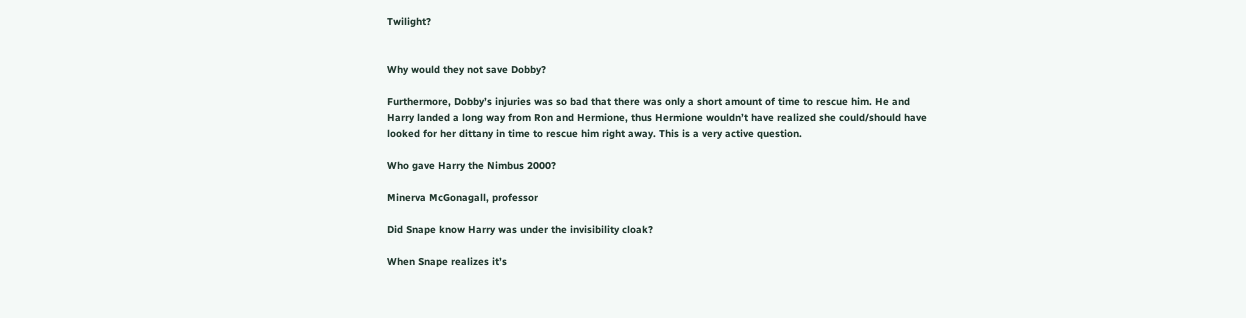Twilight?


Why would they not save Dobby?

Furthermore, Dobby’s injuries was so bad that there was only a short amount of time to rescue him. He and Harry landed a long way from Ron and Hermione, thus Hermione wouldn’t have realized she could/should have looked for her dittany in time to rescue him right away. This is a very active question.

Who gave Harry the Nimbus 2000?

Minerva McGonagall, professor

Did Snape know Harry was under the invisibility cloak?

When Snape realizes it’s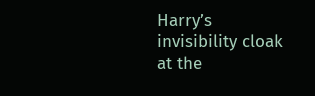Harry’s invisibility cloak at the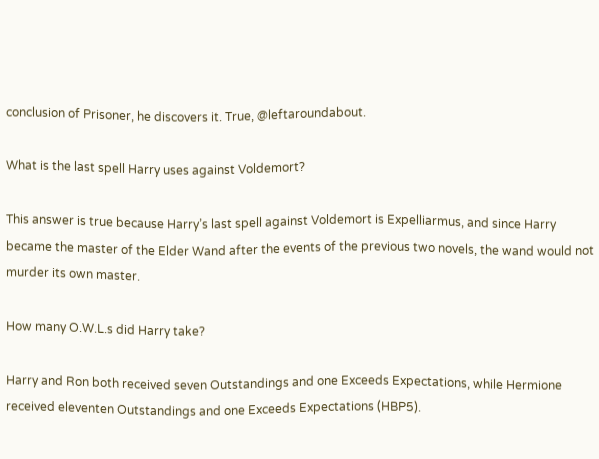conclusion of Prisoner, he discovers it. True, @leftaroundabout.

What is the last spell Harry uses against Voldemort?

This answer is true because Harry’s last spell against Voldemort is Expelliarmus, and since Harry became the master of the Elder Wand after the events of the previous two novels, the wand would not murder its own master.

How many O.W.L.s did Harry take?

Harry and Ron both received seven Outstandings and one Exceeds Expectations, while Hermione received eleventen Outstandings and one Exceeds Expectations (HBP5).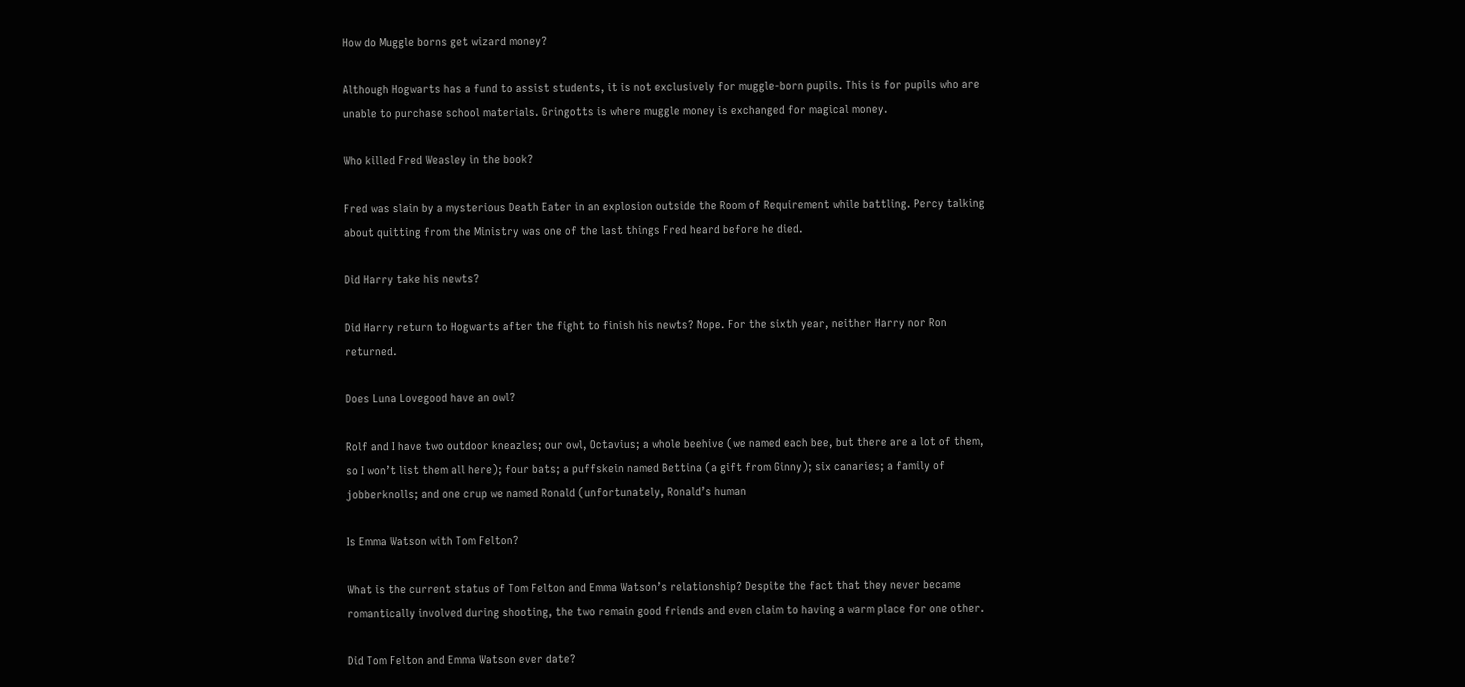How do Muggle borns get wizard money?

Although Hogwarts has a fund to assist students, it is not exclusively for muggle-born pupils. This is for pupils who are unable to purchase school materials. Gringotts is where muggle money is exchanged for magical money.

Who killed Fred Weasley in the book?

Fred was slain by a mysterious Death Eater in an explosion outside the Room of Requirement while battling. Percy talking about quitting from the Ministry was one of the last things Fred heard before he died.

Did Harry take his newts?

Did Harry return to Hogwarts after the fight to finish his newts? Nope. For the sixth year, neither Harry nor Ron returned.

Does Luna Lovegood have an owl?

Rolf and I have two outdoor kneazles; our owl, Octavius; a whole beehive (we named each bee, but there are a lot of them, so I won’t list them all here); four bats; a puffskein named Bettina (a gift from Ginny); six canaries; a family of jobberknolls; and one crup we named Ronald (unfortunately, Ronald’s human

Is Emma Watson with Tom Felton?

What is the current status of Tom Felton and Emma Watson’s relationship? Despite the fact that they never became romantically involved during shooting, the two remain good friends and even claim to having a warm place for one other.

Did Tom Felton and Emma Watson ever date?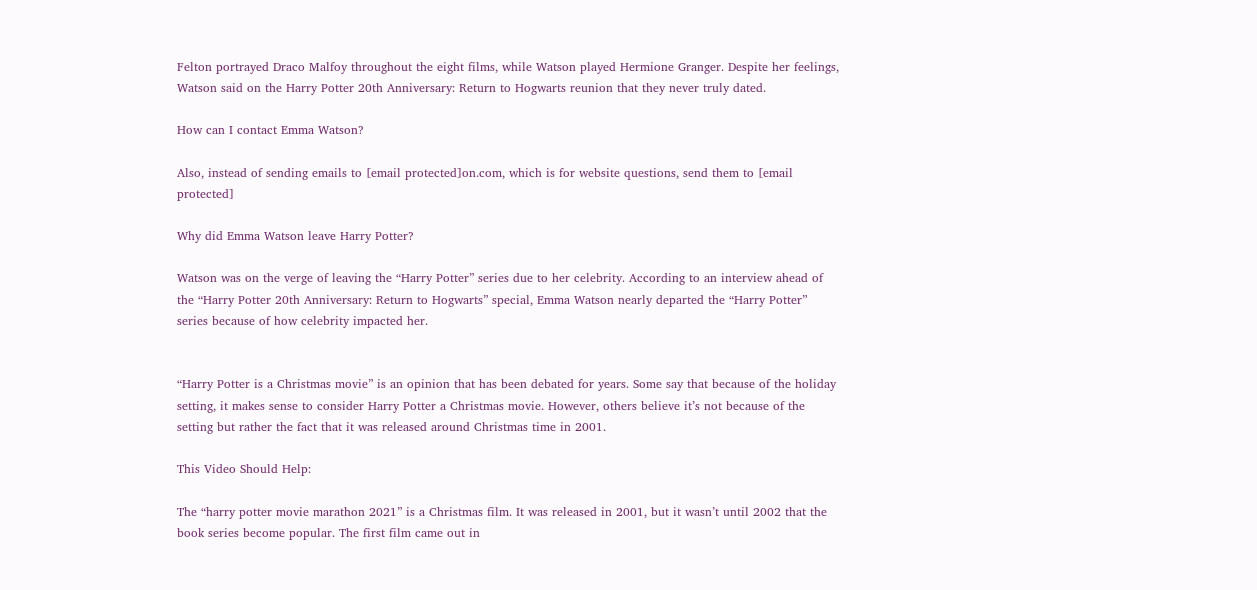Felton portrayed Draco Malfoy throughout the eight films, while Watson played Hermione Granger. Despite her feelings, Watson said on the Harry Potter 20th Anniversary: Return to Hogwarts reunion that they never truly dated.

How can I contact Emma Watson?

Also, instead of sending emails to [email protected]on.com, which is for website questions, send them to [email protected]

Why did Emma Watson leave Harry Potter?

Watson was on the verge of leaving the “Harry Potter” series due to her celebrity. According to an interview ahead of the “Harry Potter 20th Anniversary: Return to Hogwarts” special, Emma Watson nearly departed the “Harry Potter” series because of how celebrity impacted her.


“Harry Potter is a Christmas movie” is an opinion that has been debated for years. Some say that because of the holiday setting, it makes sense to consider Harry Potter a Christmas movie. However, others believe it’s not because of the setting but rather the fact that it was released around Christmas time in 2001.

This Video Should Help:

The “harry potter movie marathon 2021” is a Christmas film. It was released in 2001, but it wasn’t until 2002 that the book series become popular. The first film came out in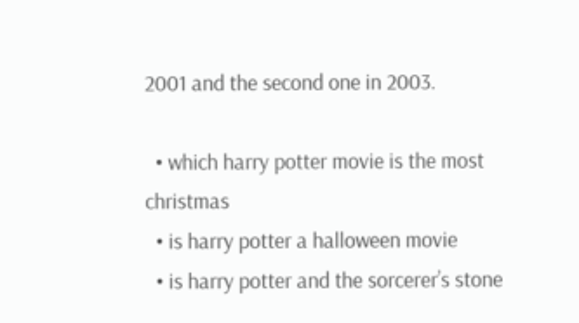2001 and the second one in 2003.

  • which harry potter movie is the most christmas
  • is harry potter a halloween movie
  • is harry potter and the sorcerer’s stone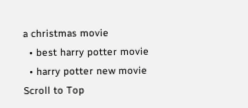a christmas movie
  • best harry potter movie
  • harry potter new movie
Scroll to Top